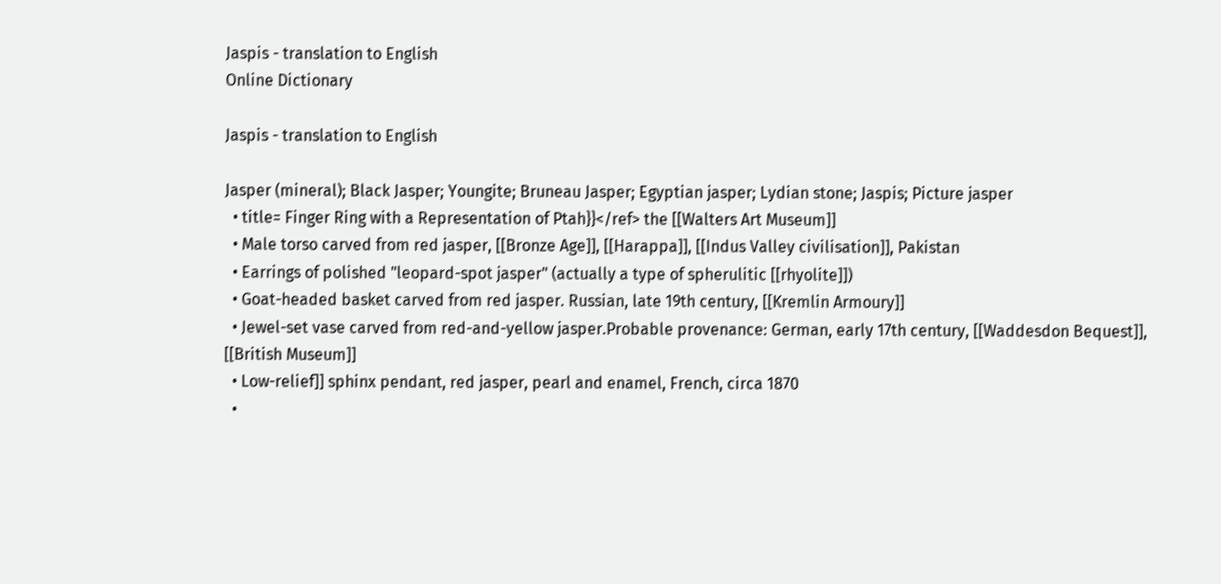Jaspis - translation to English
Online Dictionary

Jaspis - translation to English

Jasper (mineral); Black Jasper; Youngite; Bruneau Jasper; Egyptian jasper; Lydian stone; Jaspis; Picture jasper
  • title= Finger Ring with a Representation of Ptah}}</ref> the [[Walters Art Museum]]
  • Male torso carved from red jasper, [[Bronze Age]], [[Harappa]], [[Indus Valley civilisation]], Pakistan
  • Earrings of polished "leopard-spot jasper" (actually a type of spherulitic [[rhyolite]])
  • Goat-headed basket carved from red jasper. Russian, late 19th century, [[Kremlin Armoury]]
  • Jewel-set vase carved from red-and-yellow jasper.Probable provenance: German, early 17th century, [[Waddesdon Bequest]], [[British Museum]]
  • Low-relief]] sphinx pendant, red jasper, pearl and enamel, French, circa 1870
  •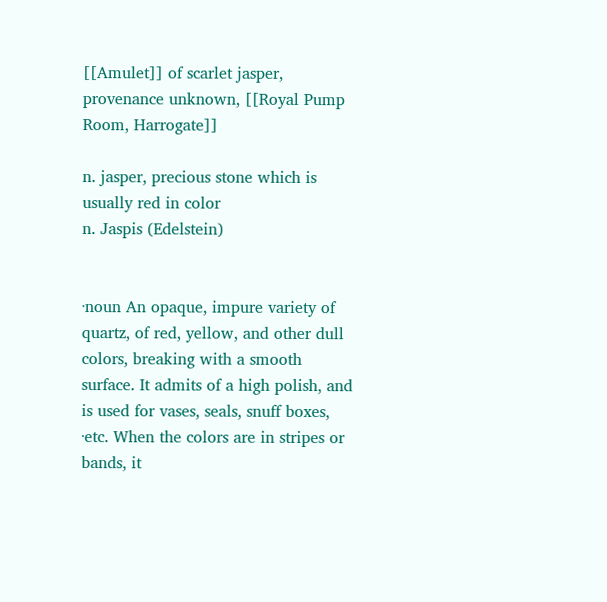[[Amulet]] of scarlet jasper, provenance unknown, [[Royal Pump Room, Harrogate]]

n. jasper, precious stone which is usually red in color
n. Jaspis (Edelstein)


·noun An opaque, impure variety of quartz, of red, yellow, and other dull colors, breaking with a smooth surface. It admits of a high polish, and is used for vases, seals, snuff boxes, ·etc. When the colors are in stripes or bands, it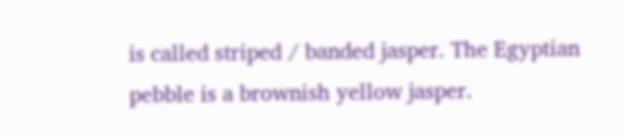is called striped / banded jasper. The Egyptian pebble is a brownish yellow jasper.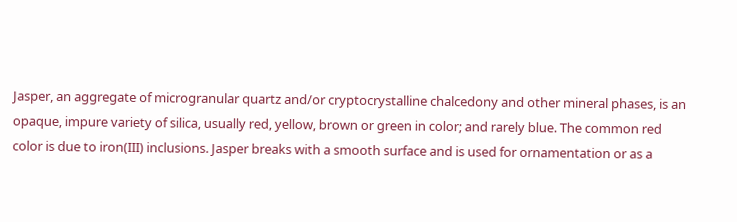Jasper, an aggregate of microgranular quartz and/or cryptocrystalline chalcedony and other mineral phases, is an opaque, impure variety of silica, usually red, yellow, brown or green in color; and rarely blue. The common red color is due to iron(III) inclusions. Jasper breaks with a smooth surface and is used for ornamentation or as a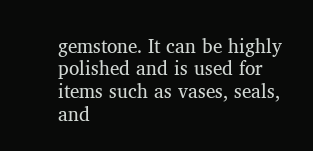gemstone. It can be highly polished and is used for items such as vases, seals, and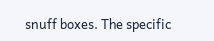snuff boxes. The specific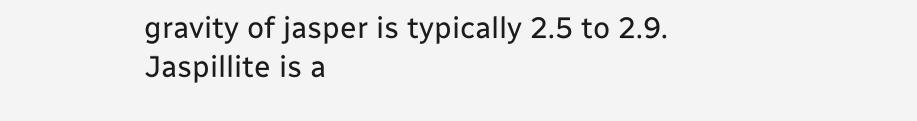gravity of jasper is typically 2.5 to 2.9. Jaspillite is a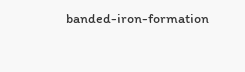banded-iron-formation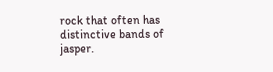rock that often has distinctive bands of jasper.